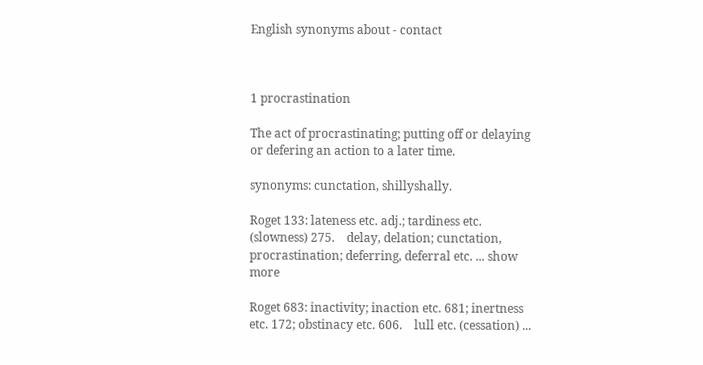English synonyms about - contact



1 procrastination

The act of procrastinating; putting off or delaying or defering an action to a later time.

synonyms: cunctation, shillyshally.

Roget 133: lateness etc. adj.; tardiness etc. (slowness) 275.    delay, delation; cunctation, procrastination; deferring, deferral etc. ... show more

Roget 683: inactivity; inaction etc. 681; inertness etc. 172; obstinacy etc. 606.    lull etc. (cessation) ...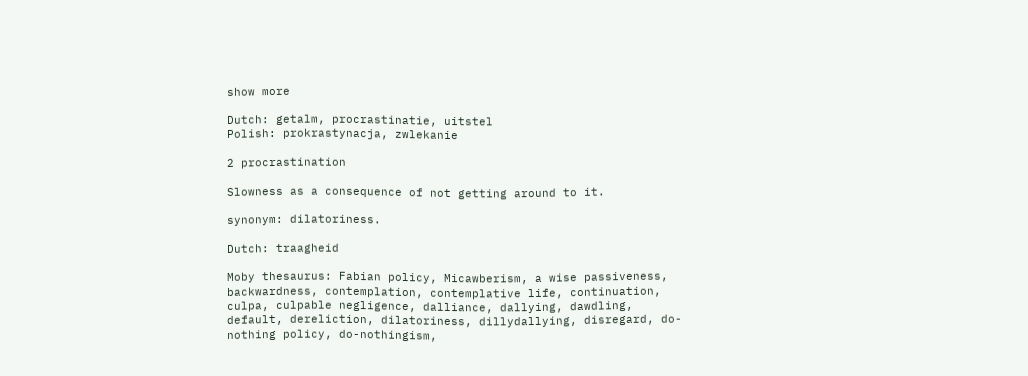show more

Dutch: getalm, procrastinatie, uitstel
Polish: prokrastynacja, zwlekanie

2 procrastination

Slowness as a consequence of not getting around to it.

synonym: dilatoriness.

Dutch: traagheid

Moby thesaurus: Fabian policy, Micawberism, a wise passiveness, backwardness, contemplation, contemplative life, continuation, culpa, culpable negligence, dalliance, dallying, dawdling, default, dereliction, dilatoriness, dillydallying, disregard, do-nothing policy, do-nothingism,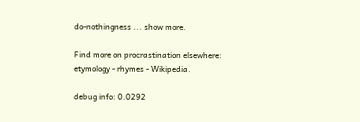do-nothingness ... show more.

Find more on procrastination elsewhere: etymology - rhymes - Wikipedia.

debug info: 0.0292